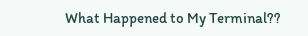What Happened to My Terminal??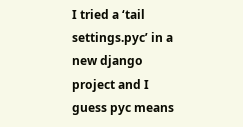I tried a ‘tail settings.pyc’ in a new django project and I guess pyc means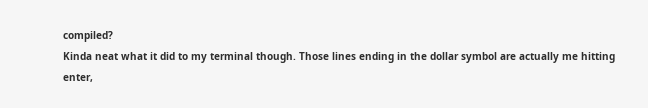compiled?
Kinda neat what it did to my terminal though. Those lines ending in the dollar symbol are actually me hitting enter,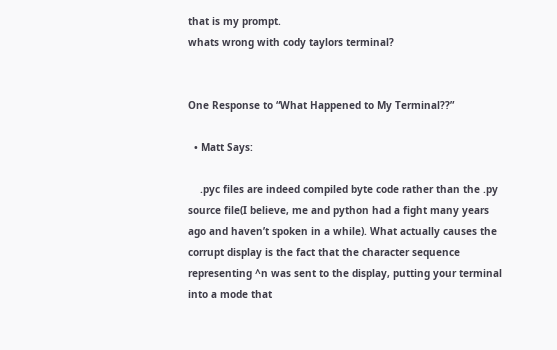that is my prompt.
whats wrong with cody taylors terminal?


One Response to “What Happened to My Terminal??”

  • Matt Says:

    .pyc files are indeed compiled byte code rather than the .py source file(I believe, me and python had a fight many years ago and haven’t spoken in a while). What actually causes the corrupt display is the fact that the character sequence representing ^n was sent to the display, putting your terminal into a mode that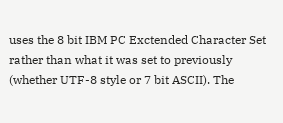uses the 8 bit IBM PC Exctended Character Set rather than what it was set to previously (whether UTF-8 style or 7 bit ASCII). The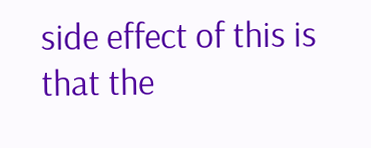side effect of this is that the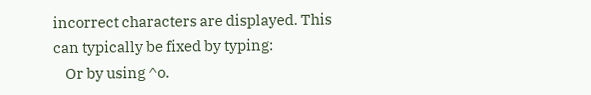incorrect characters are displayed. This can typically be fixed by typing:
    Or by using ^o.